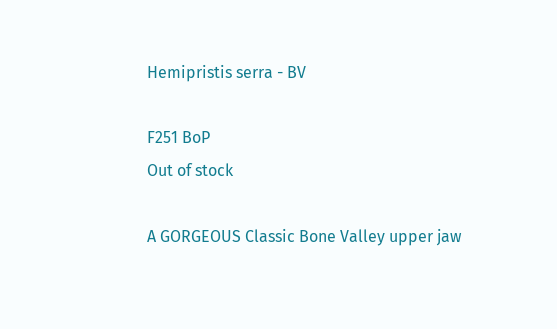Hemipristis serra - BV

F251 BoP
Out of stock

A GORGEOUS Classic Bone Valley upper jaw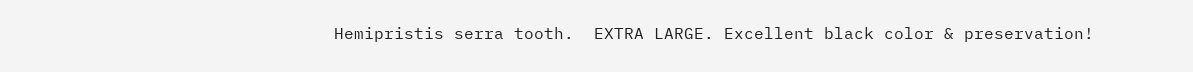Hemipristis serra tooth.  EXTRA LARGE. Excellent black color & preservation!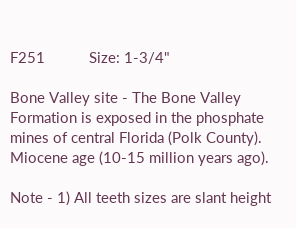F251           Size: 1-3/4"

Bone Valley site - The Bone Valley Formation is exposed in the phosphate mines of central Florida (Polk County). Miocene age (10-15 million years ago).

Note - 1) All teeth sizes are slant height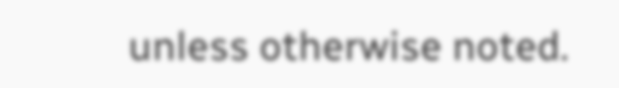unless otherwise noted.